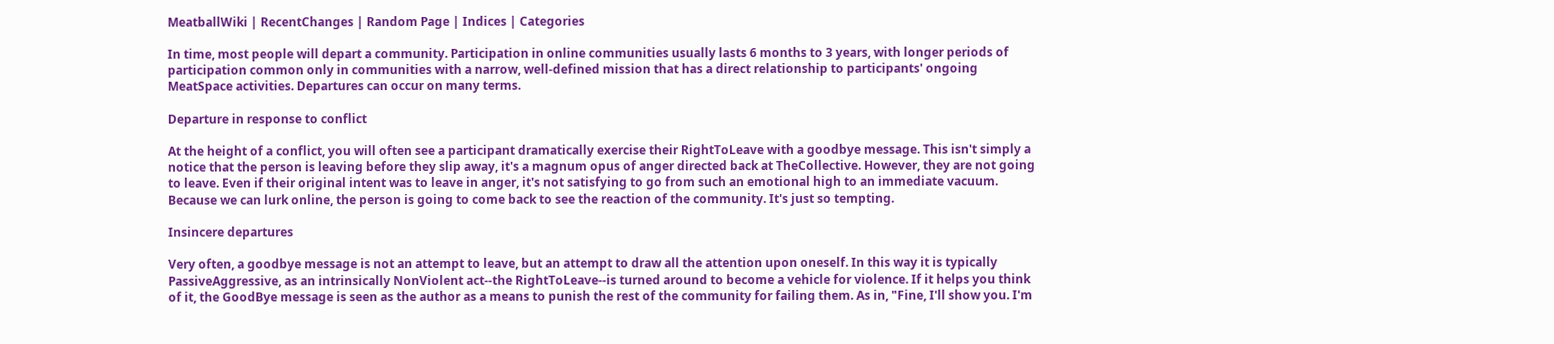MeatballWiki | RecentChanges | Random Page | Indices | Categories

In time, most people will depart a community. Participation in online communities usually lasts 6 months to 3 years, with longer periods of participation common only in communities with a narrow, well-defined mission that has a direct relationship to participants' ongoing MeatSpace activities. Departures can occur on many terms.

Departure in response to conflict

At the height of a conflict, you will often see a participant dramatically exercise their RightToLeave with a goodbye message. This isn't simply a notice that the person is leaving before they slip away, it's a magnum opus of anger directed back at TheCollective. However, they are not going to leave. Even if their original intent was to leave in anger, it's not satisfying to go from such an emotional high to an immediate vacuum. Because we can lurk online, the person is going to come back to see the reaction of the community. It's just so tempting.

Insincere departures

Very often, a goodbye message is not an attempt to leave, but an attempt to draw all the attention upon oneself. In this way it is typically PassiveAggressive, as an intrinsically NonViolent act--the RightToLeave--is turned around to become a vehicle for violence. If it helps you think of it, the GoodBye message is seen as the author as a means to punish the rest of the community for failing them. As in, "Fine, I'll show you. I'm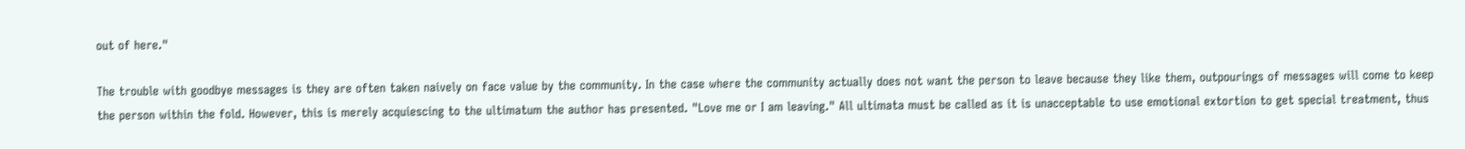out of here."

The trouble with goodbye messages is they are often taken naively on face value by the community. In the case where the community actually does not want the person to leave because they like them, outpourings of messages will come to keep the person within the fold. However, this is merely acquiescing to the ultimatum the author has presented. "Love me or I am leaving." All ultimata must be called as it is unacceptable to use emotional extortion to get special treatment, thus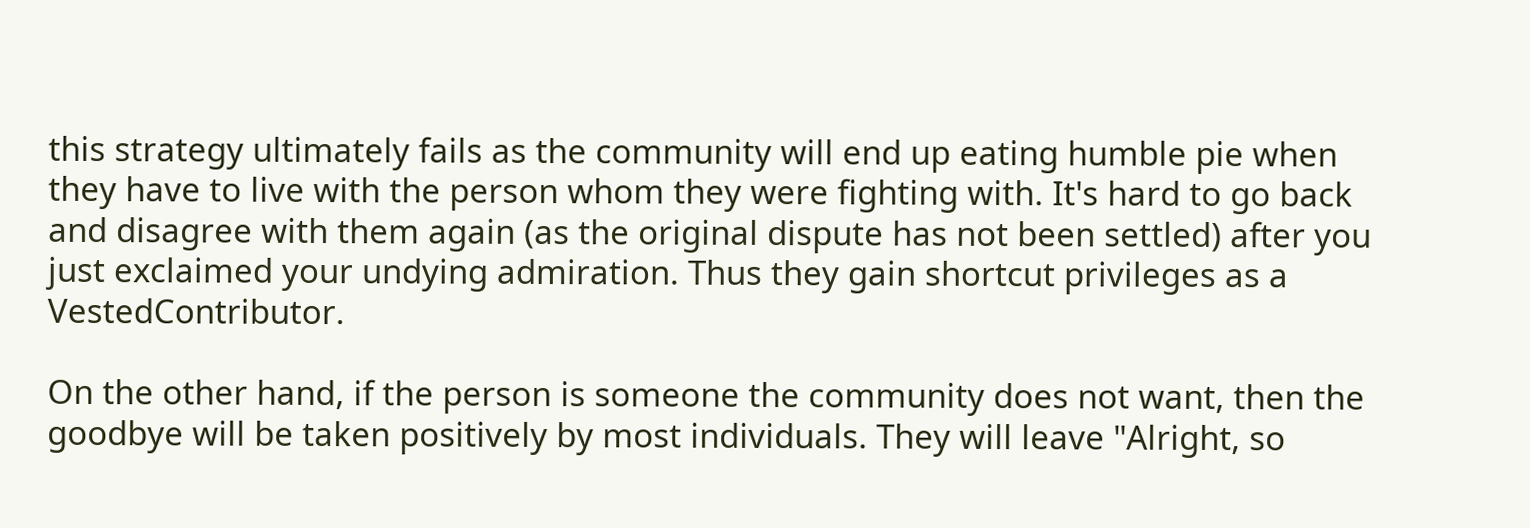this strategy ultimately fails as the community will end up eating humble pie when they have to live with the person whom they were fighting with. It's hard to go back and disagree with them again (as the original dispute has not been settled) after you just exclaimed your undying admiration. Thus they gain shortcut privileges as a VestedContributor.

On the other hand, if the person is someone the community does not want, then the goodbye will be taken positively by most individuals. They will leave "Alright, so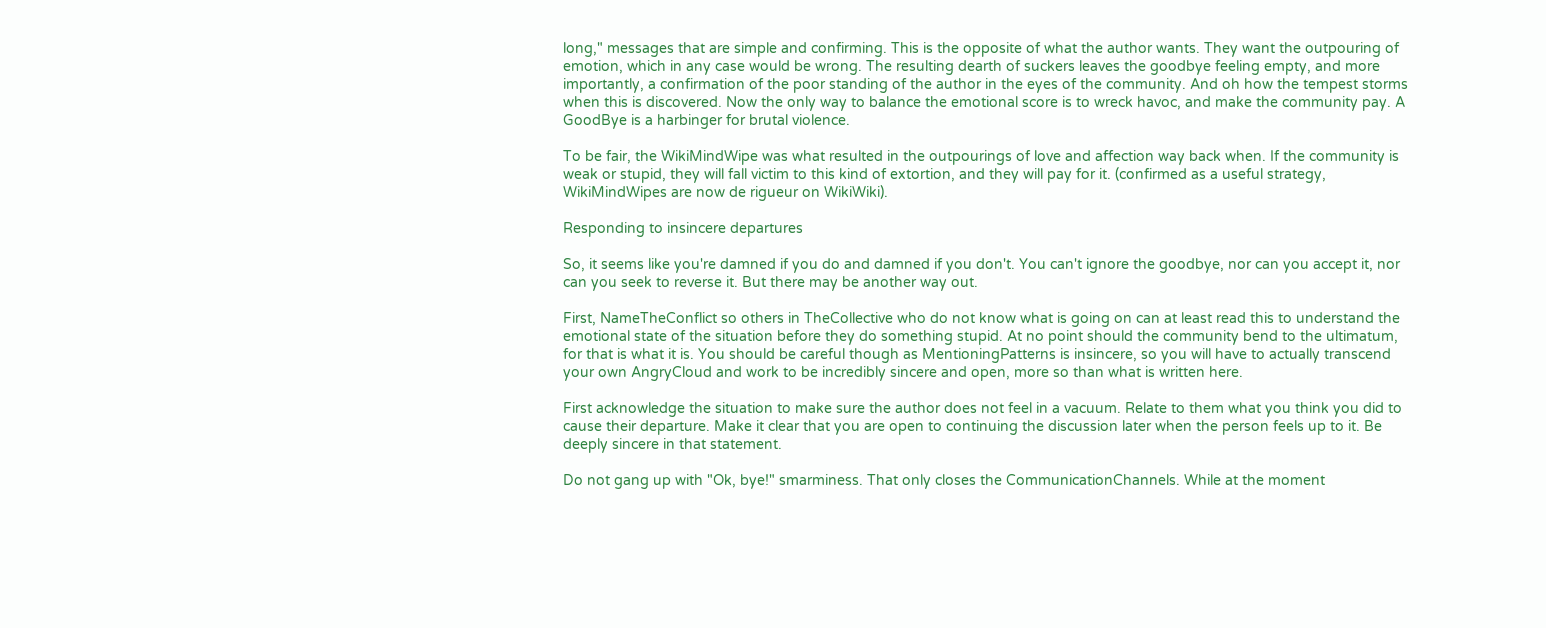long," messages that are simple and confirming. This is the opposite of what the author wants. They want the outpouring of emotion, which in any case would be wrong. The resulting dearth of suckers leaves the goodbye feeling empty, and more importantly, a confirmation of the poor standing of the author in the eyes of the community. And oh how the tempest storms when this is discovered. Now the only way to balance the emotional score is to wreck havoc, and make the community pay. A GoodBye is a harbinger for brutal violence.

To be fair, the WikiMindWipe was what resulted in the outpourings of love and affection way back when. If the community is weak or stupid, they will fall victim to this kind of extortion, and they will pay for it. (confirmed as a useful strategy, WikiMindWipes are now de rigueur on WikiWiki).

Responding to insincere departures

So, it seems like you're damned if you do and damned if you don't. You can't ignore the goodbye, nor can you accept it, nor can you seek to reverse it. But there may be another way out.

First, NameTheConflict so others in TheCollective who do not know what is going on can at least read this to understand the emotional state of the situation before they do something stupid. At no point should the community bend to the ultimatum, for that is what it is. You should be careful though as MentioningPatterns is insincere, so you will have to actually transcend your own AngryCloud and work to be incredibly sincere and open, more so than what is written here.

First acknowledge the situation to make sure the author does not feel in a vacuum. Relate to them what you think you did to cause their departure. Make it clear that you are open to continuing the discussion later when the person feels up to it. Be deeply sincere in that statement.

Do not gang up with "Ok, bye!" smarminess. That only closes the CommunicationChannels. While at the moment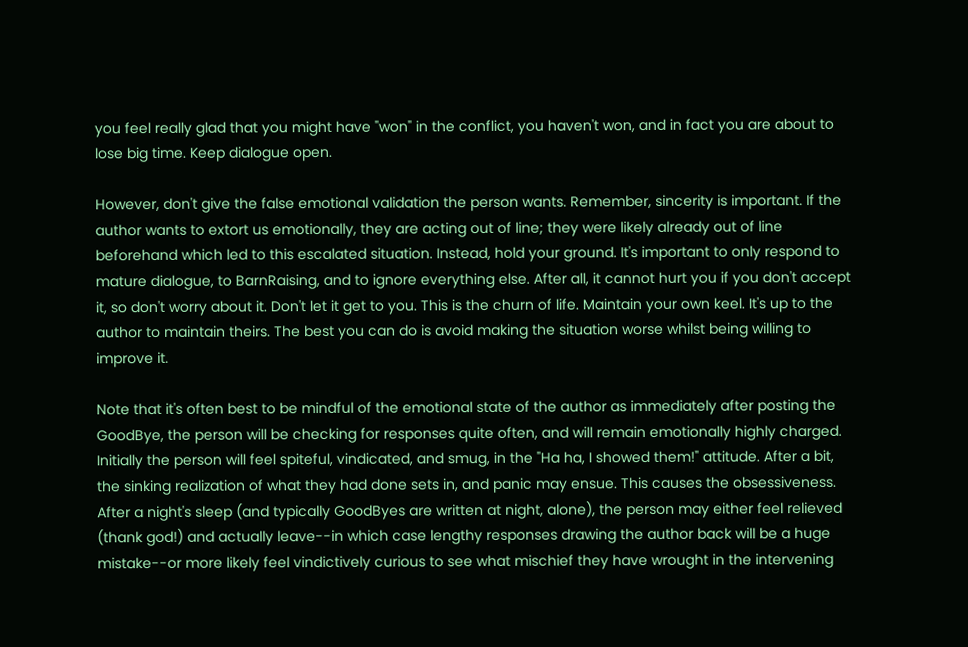you feel really glad that you might have "won" in the conflict, you haven't won, and in fact you are about to lose big time. Keep dialogue open.

However, don't give the false emotional validation the person wants. Remember, sincerity is important. If the author wants to extort us emotionally, they are acting out of line; they were likely already out of line beforehand which led to this escalated situation. Instead, hold your ground. It's important to only respond to mature dialogue, to BarnRaising, and to ignore everything else. After all, it cannot hurt you if you don't accept it, so don't worry about it. Don't let it get to you. This is the churn of life. Maintain your own keel. It's up to the author to maintain theirs. The best you can do is avoid making the situation worse whilst being willing to improve it.

Note that it's often best to be mindful of the emotional state of the author as immediately after posting the GoodBye, the person will be checking for responses quite often, and will remain emotionally highly charged. Initially the person will feel spiteful, vindicated, and smug, in the "Ha ha, I showed them!" attitude. After a bit, the sinking realization of what they had done sets in, and panic may ensue. This causes the obsessiveness. After a night's sleep (and typically GoodByes are written at night, alone), the person may either feel relieved (thank god!) and actually leave--in which case lengthy responses drawing the author back will be a huge mistake--or more likely feel vindictively curious to see what mischief they have wrought in the intervening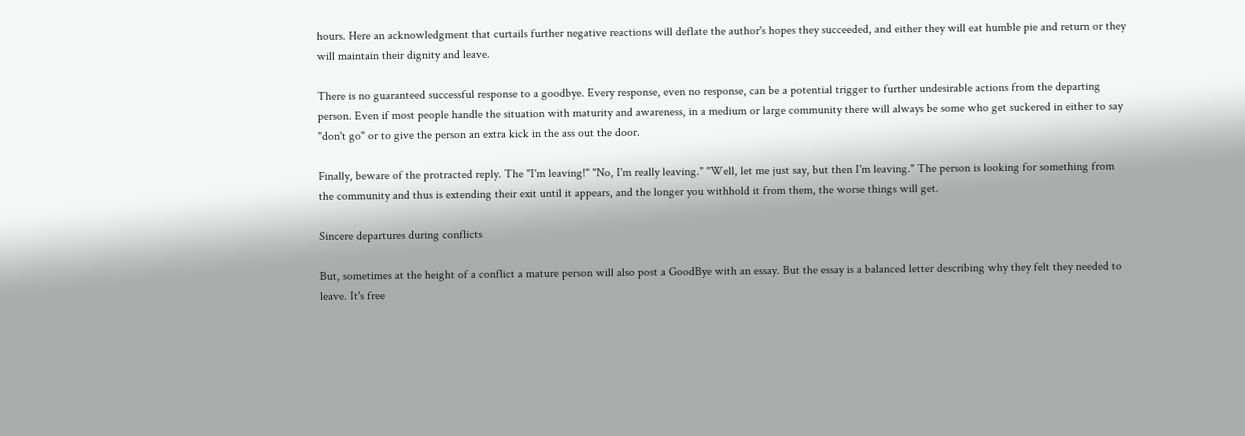hours. Here an acknowledgment that curtails further negative reactions will deflate the author's hopes they succeeded, and either they will eat humble pie and return or they will maintain their dignity and leave.

There is no guaranteed successful response to a goodbye. Every response, even no response, can be a potential trigger to further undesirable actions from the departing person. Even if most people handle the situation with maturity and awareness, in a medium or large community there will always be some who get suckered in either to say "don't go" or to give the person an extra kick in the ass out the door.

Finally, beware of the protracted reply. The "I'm leaving!" "No, I'm really leaving." "Well, let me just say, but then I'm leaving." The person is looking for something from the community and thus is extending their exit until it appears, and the longer you withhold it from them, the worse things will get.

Sincere departures during conflicts

But, sometimes at the height of a conflict a mature person will also post a GoodBye with an essay. But the essay is a balanced letter describing why they felt they needed to leave. It's free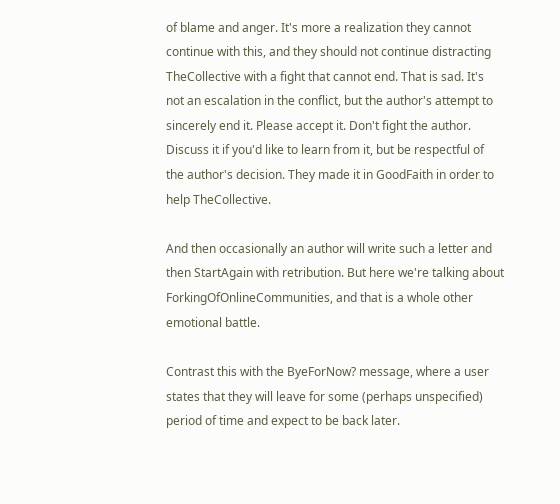of blame and anger. It's more a realization they cannot continue with this, and they should not continue distracting TheCollective with a fight that cannot end. That is sad. It's not an escalation in the conflict, but the author's attempt to sincerely end it. Please accept it. Don't fight the author. Discuss it if you'd like to learn from it, but be respectful of the author's decision. They made it in GoodFaith in order to help TheCollective.

And then occasionally an author will write such a letter and then StartAgain with retribution. But here we're talking about ForkingOfOnlineCommunities, and that is a whole other emotional battle.

Contrast this with the ByeForNow? message, where a user states that they will leave for some (perhaps unspecified) period of time and expect to be back later.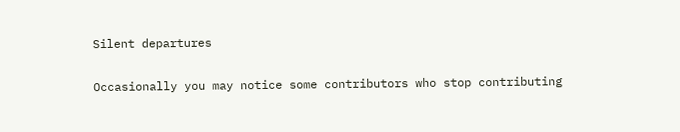Silent departures

Occasionally you may notice some contributors who stop contributing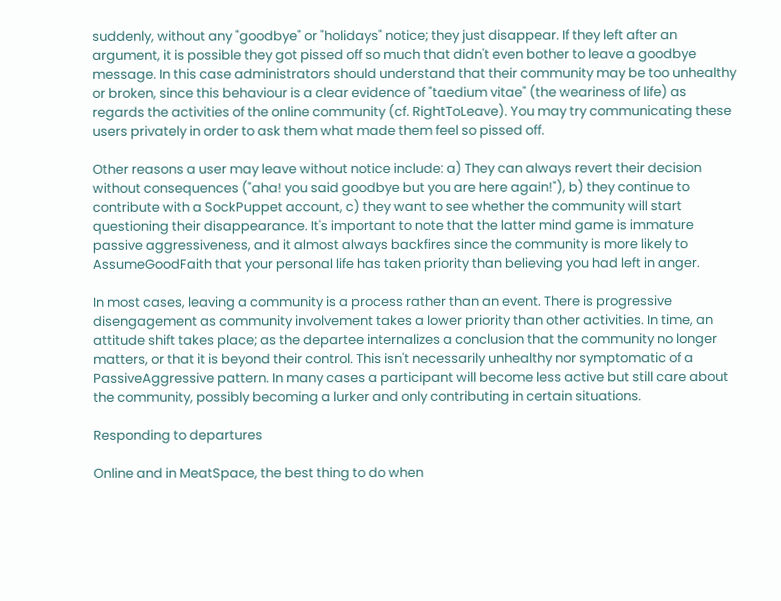suddenly, without any "goodbye" or "holidays" notice; they just disappear. If they left after an argument, it is possible they got pissed off so much that didn't even bother to leave a goodbye message. In this case administrators should understand that their community may be too unhealthy or broken, since this behaviour is a clear evidence of "taedium vitae" (the weariness of life) as regards the activities of the online community (cf. RightToLeave). You may try communicating these users privately in order to ask them what made them feel so pissed off.

Other reasons a user may leave without notice include: a) They can always revert their decision without consequences ("aha! you said goodbye but you are here again!"), b) they continue to contribute with a SockPuppet account, c) they want to see whether the community will start questioning their disappearance. It's important to note that the latter mind game is immature passive aggressiveness, and it almost always backfires since the community is more likely to AssumeGoodFaith that your personal life has taken priority than believing you had left in anger.

In most cases, leaving a community is a process rather than an event. There is progressive disengagement as community involvement takes a lower priority than other activities. In time, an attitude shift takes place; as the departee internalizes a conclusion that the community no longer matters, or that it is beyond their control. This isn't necessarily unhealthy nor symptomatic of a PassiveAggressive pattern. In many cases a participant will become less active but still care about the community, possibly becoming a lurker and only contributing in certain situations.

Responding to departures

Online and in MeatSpace, the best thing to do when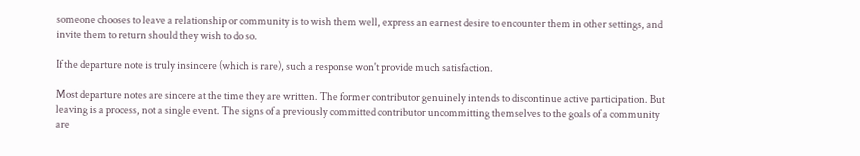someone chooses to leave a relationship or community is to wish them well, express an earnest desire to encounter them in other settings, and invite them to return should they wish to do so.

If the departure note is truly insincere (which is rare), such a response won't provide much satisfaction.

Most departure notes are sincere at the time they are written. The former contributor genuinely intends to discontinue active participation. But leaving is a process, not a single event. The signs of a previously committed contributor uncommitting themselves to the goals of a community are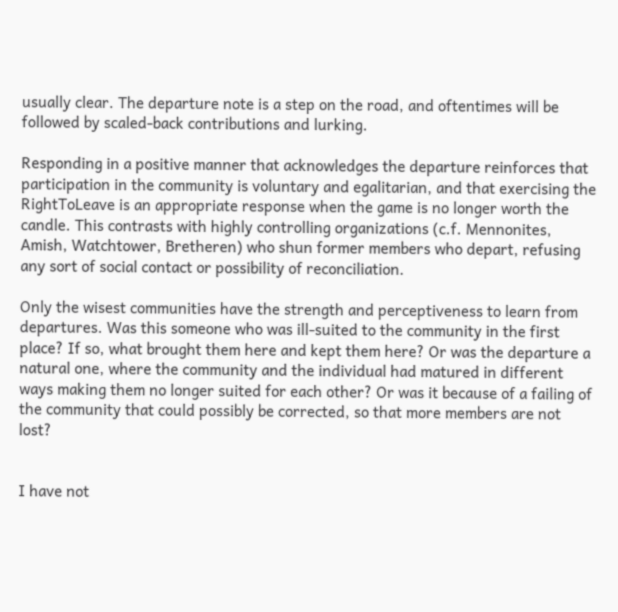usually clear. The departure note is a step on the road, and oftentimes will be followed by scaled-back contributions and lurking.

Responding in a positive manner that acknowledges the departure reinforces that participation in the community is voluntary and egalitarian, and that exercising the RightToLeave is an appropriate response when the game is no longer worth the candle. This contrasts with highly controlling organizations (c.f. Mennonites, Amish, Watchtower, Bretheren) who shun former members who depart, refusing any sort of social contact or possibility of reconciliation.

Only the wisest communities have the strength and perceptiveness to learn from departures. Was this someone who was ill-suited to the community in the first place? If so, what brought them here and kept them here? Or was the departure a natural one, where the community and the individual had matured in different ways making them no longer suited for each other? Or was it because of a failing of the community that could possibly be corrected, so that more members are not lost?


I have not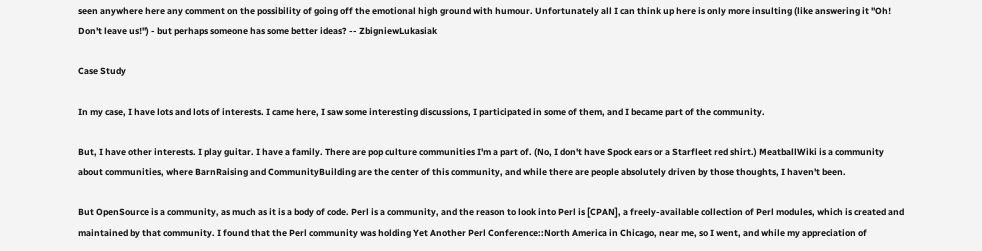seen anywhere here any comment on the possibility of going off the emotional high ground with humour. Unfortunately all I can think up here is only more insulting (like answering it "Oh! Don't leave us!") - but perhaps someone has some better ideas? -- ZbigniewLukasiak

Case Study

In my case, I have lots and lots of interests. I came here, I saw some interesting discussions, I participated in some of them, and I became part of the community.

But, I have other interests. I play guitar. I have a family. There are pop culture communities I'm a part of. (No, I don't have Spock ears or a Starfleet red shirt.) MeatballWiki is a community about communities, where BarnRaising and CommunityBuilding are the center of this community, and while there are people absolutely driven by those thoughts, I haven't been.

But OpenSource is a community, as much as it is a body of code. Perl is a community, and the reason to look into Perl is [CPAN], a freely-available collection of Perl modules, which is created and maintained by that community. I found that the Perl community was holding Yet Another Perl Conference::North America in Chicago, near me, so I went, and while my appreciation of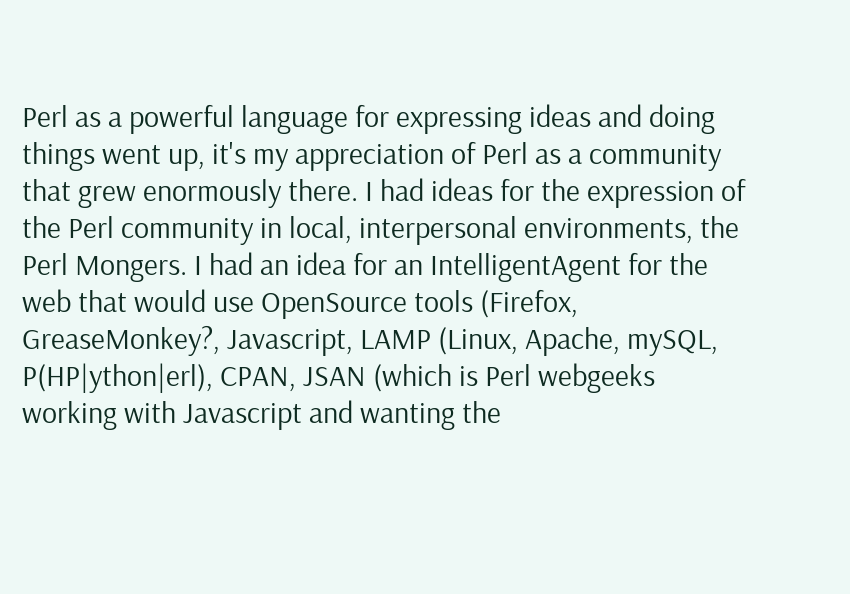Perl as a powerful language for expressing ideas and doing things went up, it's my appreciation of Perl as a community that grew enormously there. I had ideas for the expression of the Perl community in local, interpersonal environments, the Perl Mongers. I had an idea for an IntelligentAgent for the web that would use OpenSource tools (Firefox, GreaseMonkey?, Javascript, LAMP (Linux, Apache, mySQL, P(HP|ython|erl), CPAN, JSAN (which is Perl webgeeks working with Javascript and wanting the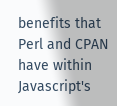benefits that Perl and CPAN have within Javascript's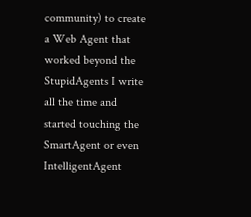community) to create a Web Agent that worked beyond the StupidAgents I write all the time and started touching the SmartAgent or even IntelligentAgent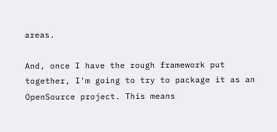areas.

And, once I have the rough framework put together, I'm going to try to package it as an OpenSource project. This means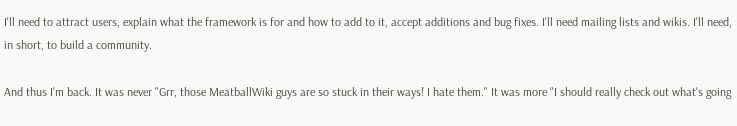I'll need to attract users, explain what the framework is for and how to add to it, accept additions and bug fixes. I'll need mailing lists and wikis. I'll need, in short, to build a community.

And thus I'm back. It was never "Grr, those MeatballWiki guys are so stuck in their ways! I hate them." It was more "I should really check out what's going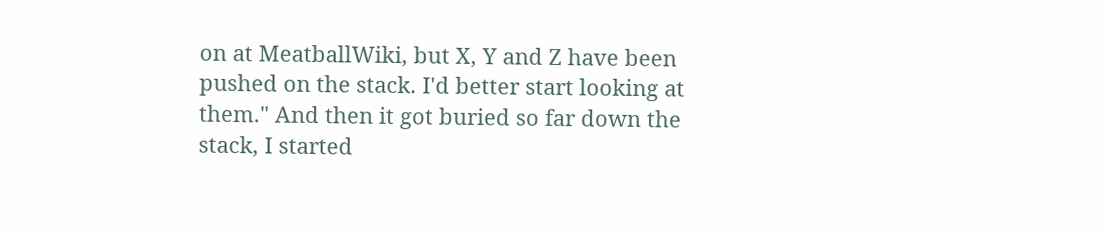on at MeatballWiki, but X, Y and Z have been pushed on the stack. I'd better start looking at them." And then it got buried so far down the stack, I started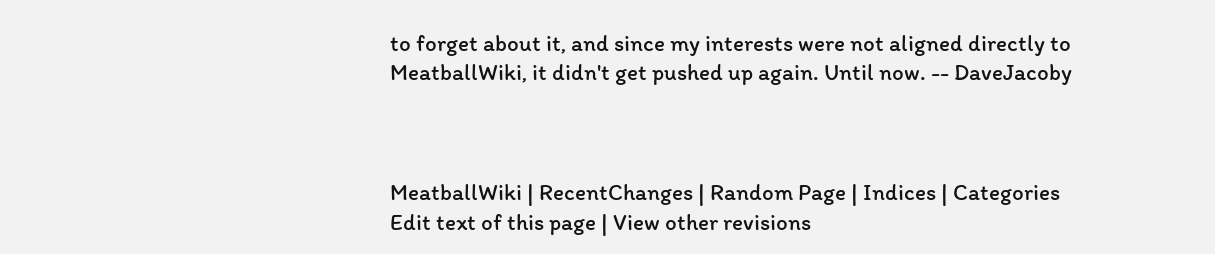to forget about it, and since my interests were not aligned directly to MeatballWiki, it didn't get pushed up again. Until now. -- DaveJacoby



MeatballWiki | RecentChanges | Random Page | Indices | Categories
Edit text of this page | View other revisions